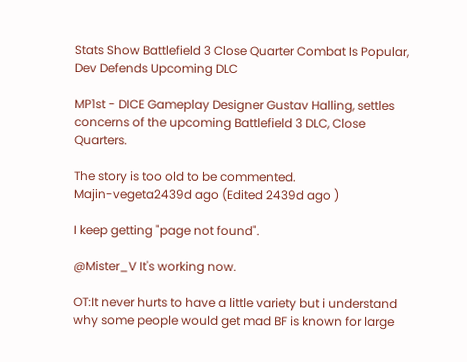Stats Show Battlefield 3 Close Quarter Combat Is Popular, Dev Defends Upcoming DLC

MP1st - DICE Gameplay Designer Gustav Halling, settles concerns of the upcoming Battlefield 3 DLC, Close Quarters.

The story is too old to be commented.
Majin-vegeta2439d ago (Edited 2439d ago )

I keep getting "page not found".

@Mister_V It's working now.

OT:It never hurts to have a little variety but i understand why some people would get mad BF is known for large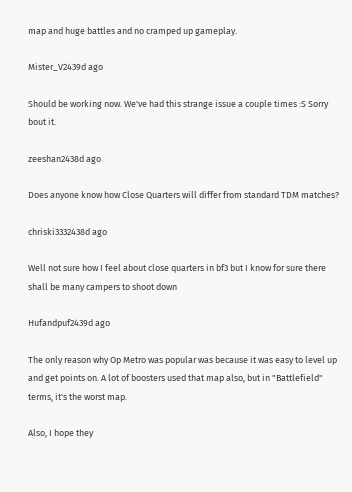map and huge battles and no cramped up gameplay.

Mister_V2439d ago

Should be working now. We've had this strange issue a couple times :S Sorry bout it.

zeeshan2438d ago

Does anyone know how Close Quarters will differ from standard TDM matches?

chriski3332438d ago

Well not sure how I feel about close quarters in bf3 but I know for sure there shall be many campers to shoot down

Hufandpuf2439d ago

The only reason why Op Metro was popular was because it was easy to level up and get points on. A lot of boosters used that map also, but in "Battlefield" terms, it's the worst map.

Also, I hope they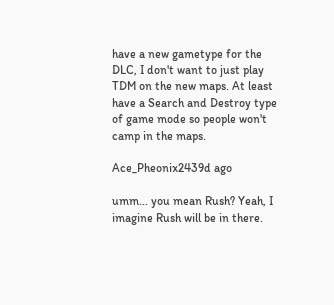have a new gametype for the DLC, I don't want to just play TDM on the new maps. At least have a Search and Destroy type of game mode so people won't camp in the maps.

Ace_Pheonix2439d ago

umm... you mean Rush? Yeah, I imagine Rush will be in there.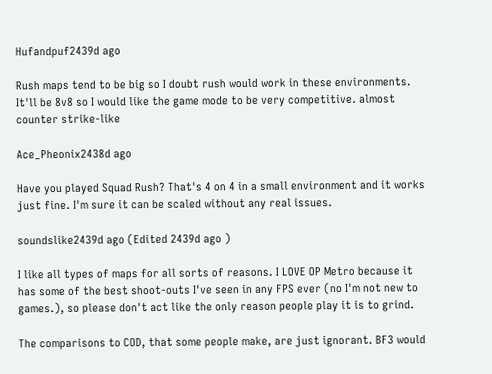Hufandpuf2439d ago

Rush maps tend to be big so I doubt rush would work in these environments. It'll be 8v8 so I would like the game mode to be very competitive. almost counter strike-like

Ace_Pheonix2438d ago

Have you played Squad Rush? That's 4 on 4 in a small environment and it works just fine. I'm sure it can be scaled without any real issues.

soundslike2439d ago (Edited 2439d ago )

I like all types of maps for all sorts of reasons. I LOVE OP Metro because it has some of the best shoot-outs I've seen in any FPS ever (no I'm not new to games.), so please don't act like the only reason people play it is to grind.

The comparisons to COD, that some people make, are just ignorant. BF3 would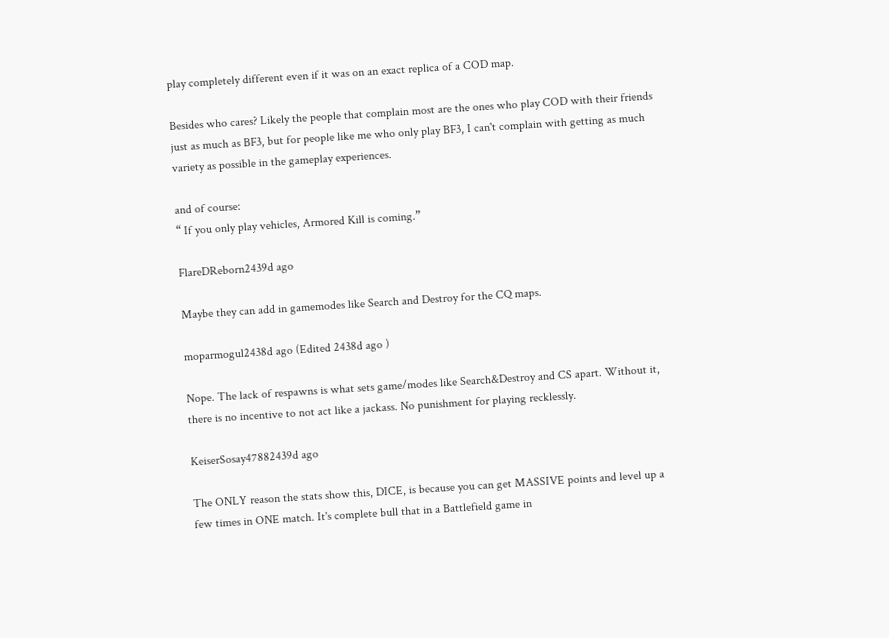play completely different even if it was on an exact replica of a COD map.

Besides who cares? Likely the people that complain most are the ones who play COD with their friends just as much as BF3, but for people like me who only play BF3, I can't complain with getting as much variety as possible in the gameplay experiences.

and of course:
“ If you only play vehicles, Armored Kill is coming.”

FlareDReborn2439d ago

Maybe they can add in gamemodes like Search and Destroy for the CQ maps.

moparmogul2438d ago (Edited 2438d ago )

Nope. The lack of respawns is what sets game/modes like Search&Destroy and CS apart. Without it, there is no incentive to not act like a jackass. No punishment for playing recklessly.

KeiserSosay47882439d ago

The ONLY reason the stats show this, DICE, is because you can get MASSIVE points and level up a few times in ONE match. It's complete bull that in a Battlefield game in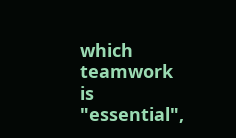which teamwork is "essential",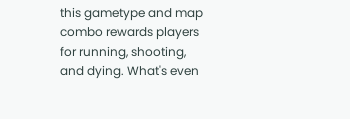this gametype and map combo rewards players for running, shooting, and dying. What's even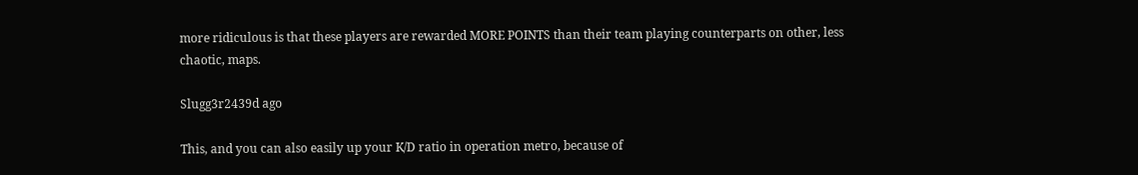more ridiculous is that these players are rewarded MORE POINTS than their team playing counterparts on other, less chaotic, maps.

Slugg3r2439d ago

This, and you can also easily up your K/D ratio in operation metro, because of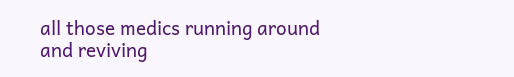all those medics running around and reviving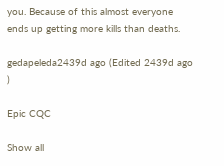you. Because of this almost everyone ends up getting more kills than deaths.

gedapeleda2439d ago (Edited 2439d ago )

Epic CQC

Show all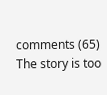comments (65)
The story is too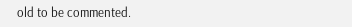old to be commented.